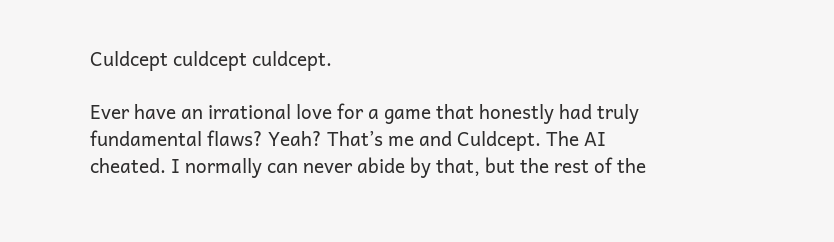Culdcept culdcept culdcept.

Ever have an irrational love for a game that honestly had truly fundamental flaws? Yeah? That’s me and Culdcept. The AI cheated. I normally can never abide by that, but the rest of the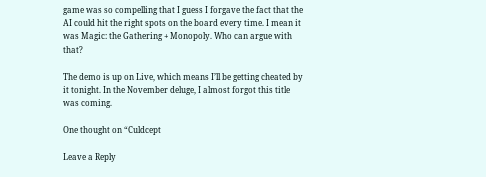game was so compelling that I guess I forgave the fact that the AI could hit the right spots on the board every time. I mean it was Magic: the Gathering + Monopoly. Who can argue with that?

The demo is up on Live, which means I’ll be getting cheated by it tonight. In the November deluge, I almost forgot this title was coming.

One thought on “Culdcept

Leave a Reply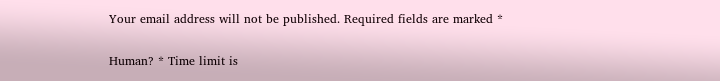Your email address will not be published. Required fields are marked *

Human? * Time limit is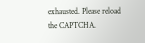exhausted. Please reload the CAPTCHA.